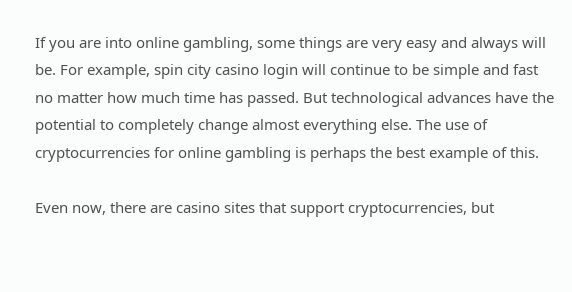If you are into online gambling, some things are very easy and always will be. For example, spin city casino login will continue to be simple and fast no matter how much time has passed. But technological advances have the potential to completely change almost everything else. The use of cryptocurrencies for online gambling is perhaps the best example of this.

Even now, there are casino sites that support cryptocurrencies, but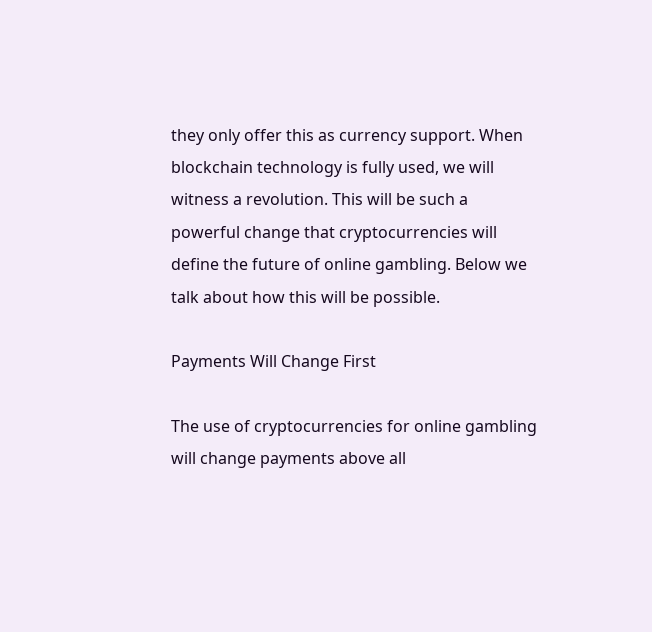they only offer this as currency support. When blockchain technology is fully used, we will witness a revolution. This will be such a powerful change that cryptocurrencies will define the future of online gambling. Below we talk about how this will be possible.

Payments Will Change First

The use of cryptocurrencies for online gambling will change payments above all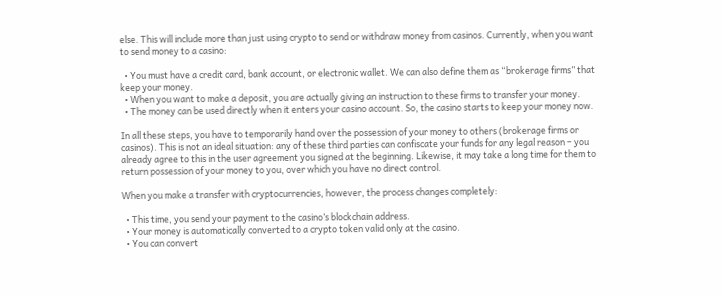else. This will include more than just using crypto to send or withdraw money from casinos. Currently, when you want to send money to a casino:

  • You must have a credit card, bank account, or electronic wallet. We can also define them as “brokerage firms” that keep your money.
  • When you want to make a deposit, you are actually giving an instruction to these firms to transfer your money.
  • The money can be used directly when it enters your casino account. So, the casino starts to keep your money now.

In all these steps, you have to temporarily hand over the possession of your money to others (brokerage firms or casinos). This is not an ideal situation: any of these third parties can confiscate your funds for any legal reason – you already agree to this in the user agreement you signed at the beginning. Likewise, it may take a long time for them to return possession of your money to you, over which you have no direct control.

When you make a transfer with cryptocurrencies, however, the process changes completely:

  • This time, you send your payment to the casino’s blockchain address.
  • Your money is automatically converted to a crypto token valid only at the casino.
  • You can convert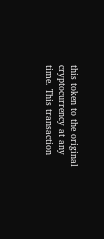this token to the original cryptocurrency at any time. This transaction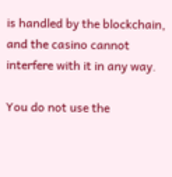is handled by the blockchain, and the casino cannot interfere with it in any way.

You do not use the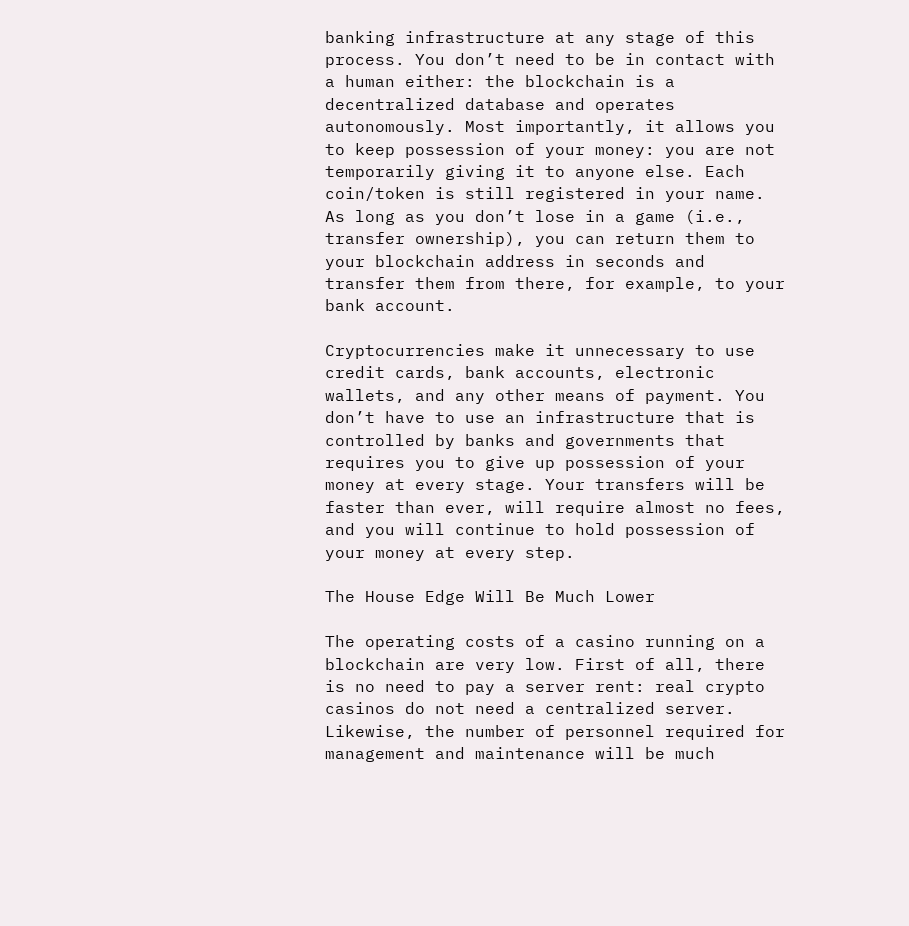banking infrastructure at any stage of this process. You don’t need to be in contact with a human either: the blockchain is a decentralized database and operates autonomously. Most importantly, it allows you to keep possession of your money: you are not temporarily giving it to anyone else. Each coin/token is still registered in your name. As long as you don’t lose in a game (i.e., transfer ownership), you can return them to your blockchain address in seconds and transfer them from there, for example, to your bank account.

Cryptocurrencies make it unnecessary to use credit cards, bank accounts, electronic wallets, and any other means of payment. You don’t have to use an infrastructure that is controlled by banks and governments that requires you to give up possession of your money at every stage. Your transfers will be faster than ever, will require almost no fees, and you will continue to hold possession of your money at every step.

The House Edge Will Be Much Lower

The operating costs of a casino running on a blockchain are very low. First of all, there is no need to pay a server rent: real crypto casinos do not need a centralized server. Likewise, the number of personnel required for management and maintenance will be much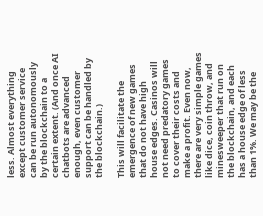less. Almost everything except customer service can be run autonomously by the blockchain to a certain extent. (And once AI chatbots are advanced enough, even customer support can be handled by the blockchain.)

This will facilitate the emergence of new games that do not have high house edges. Casinos will not need predatory games to cover their costs and make a profit. Even now, there are very simple games like dice, coin throw, and minesweeper that run on the blockchain, and each has a house edge of less than 1%. We may be the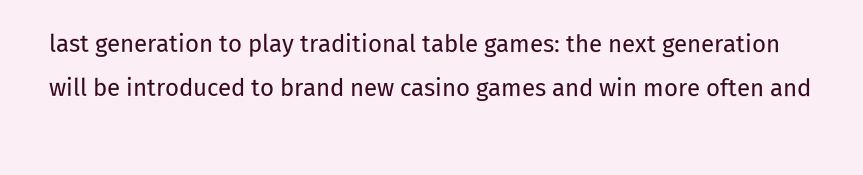last generation to play traditional table games: the next generation will be introduced to brand new casino games and win more often and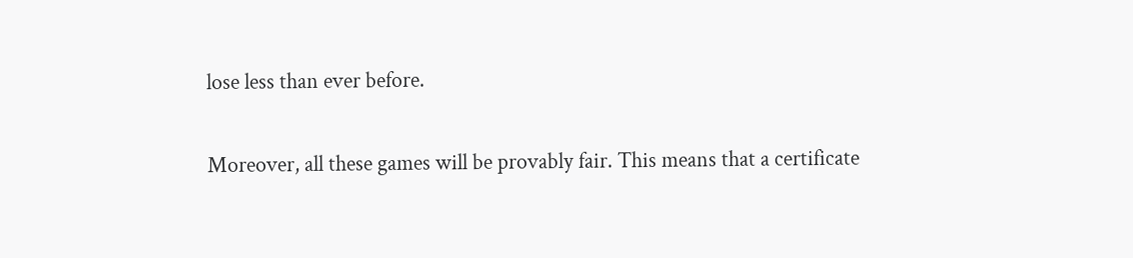lose less than ever before.

Moreover, all these games will be provably fair. This means that a certificate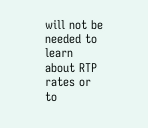will not be needed to learn about RTP rates or to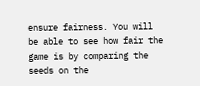ensure fairness. You will be able to see how fair the game is by comparing the seeds on the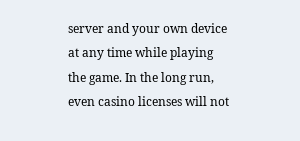server and your own device at any time while playing the game. In the long run, even casino licenses will not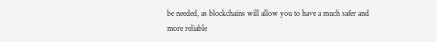be needed, as blockchains will allow you to have a much safer and more reliable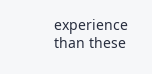experience than these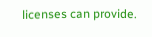licenses can provide.